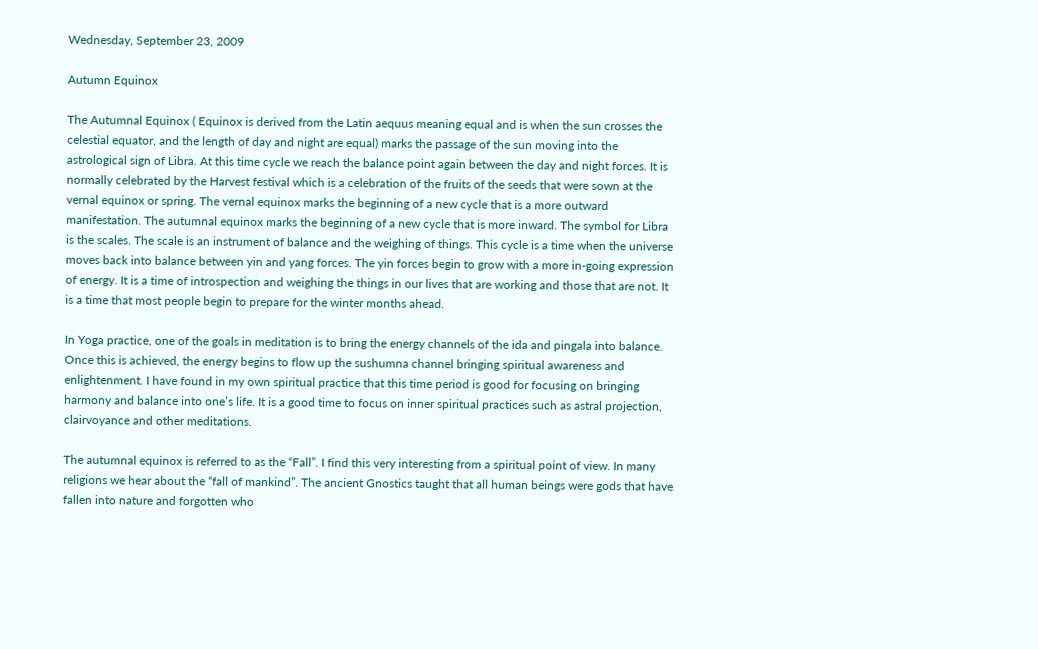Wednesday, September 23, 2009

Autumn Equinox

The Autumnal Equinox ( Equinox is derived from the Latin aequus meaning equal and is when the sun crosses the celestial equator, and the length of day and night are equal) marks the passage of the sun moving into the astrological sign of Libra. At this time cycle we reach the balance point again between the day and night forces. It is normally celebrated by the Harvest festival which is a celebration of the fruits of the seeds that were sown at the vernal equinox or spring. The vernal equinox marks the beginning of a new cycle that is a more outward manifestation. The autumnal equinox marks the beginning of a new cycle that is more inward. The symbol for Libra is the scales. The scale is an instrument of balance and the weighing of things. This cycle is a time when the universe moves back into balance between yin and yang forces. The yin forces begin to grow with a more in-going expression of energy. It is a time of introspection and weighing the things in our lives that are working and those that are not. It is a time that most people begin to prepare for the winter months ahead.

In Yoga practice, one of the goals in meditation is to bring the energy channels of the ida and pingala into balance. Once this is achieved, the energy begins to flow up the sushumna channel bringing spiritual awareness and enlightenment. I have found in my own spiritual practice that this time period is good for focusing on bringing harmony and balance into one’s life. It is a good time to focus on inner spiritual practices such as astral projection, clairvoyance and other meditations.

The autumnal equinox is referred to as the “Fall”. I find this very interesting from a spiritual point of view. In many religions we hear about the “fall of mankind”. The ancient Gnostics taught that all human beings were gods that have fallen into nature and forgotten who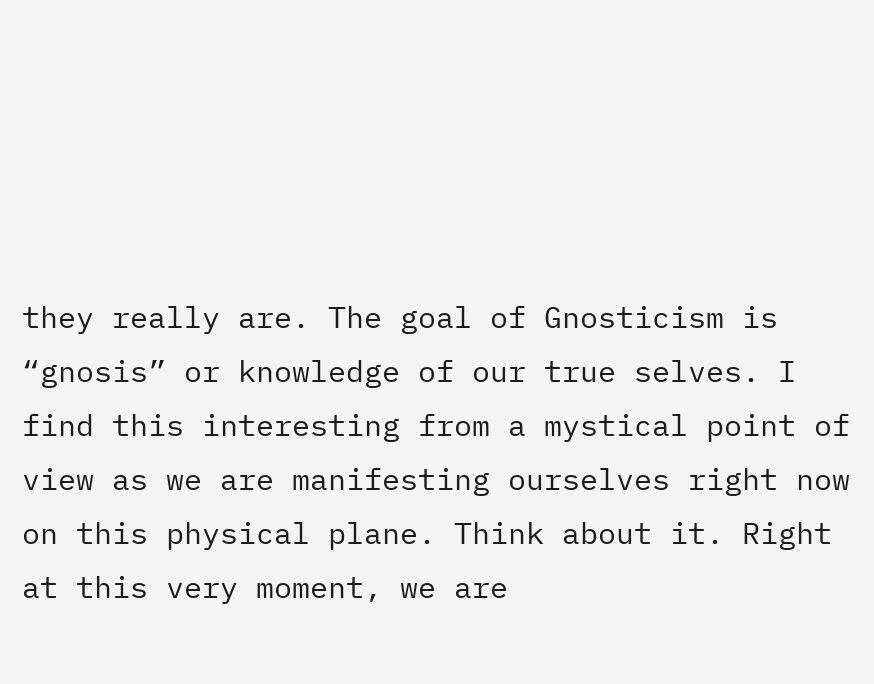they really are. The goal of Gnosticism is “gnosis” or knowledge of our true selves. I find this interesting from a mystical point of view as we are manifesting ourselves right now on this physical plane. Think about it. Right at this very moment, we are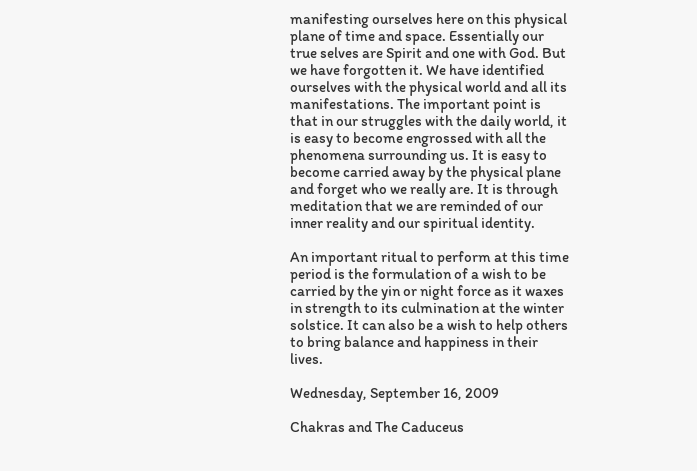manifesting ourselves here on this physical plane of time and space. Essentially our true selves are Spirit and one with God. But we have forgotten it. We have identified ourselves with the physical world and all its manifestations. The important point is that in our struggles with the daily world, it is easy to become engrossed with all the phenomena surrounding us. It is easy to become carried away by the physical plane and forget who we really are. It is through meditation that we are reminded of our inner reality and our spiritual identity.

An important ritual to perform at this time period is the formulation of a wish to be carried by the yin or night force as it waxes in strength to its culmination at the winter solstice. It can also be a wish to help others to bring balance and happiness in their lives.

Wednesday, September 16, 2009

Chakras and The Caduceus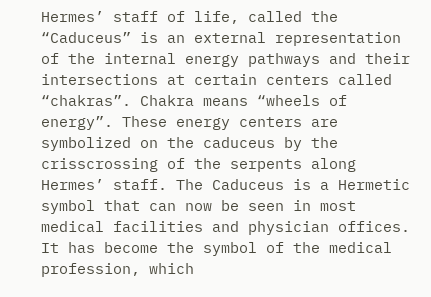Hermes’ staff of life, called the “Caduceus” is an external representation of the internal energy pathways and their intersections at certain centers called “chakras”. Chakra means “wheels of energy”. These energy centers are symbolized on the caduceus by the crisscrossing of the serpents along Hermes’ staff. The Caduceus is a Hermetic symbol that can now be seen in most medical facilities and physician offices. It has become the symbol of the medical profession, which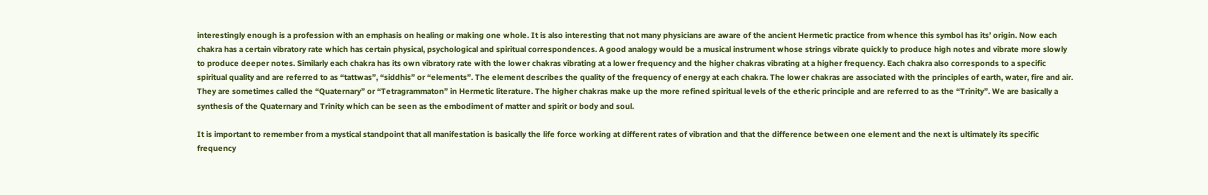interestingly enough is a profession with an emphasis on healing or making one whole. It is also interesting that not many physicians are aware of the ancient Hermetic practice from whence this symbol has its’ origin. Now each chakra has a certain vibratory rate which has certain physical, psychological and spiritual correspondences. A good analogy would be a musical instrument whose strings vibrate quickly to produce high notes and vibrate more slowly to produce deeper notes. Similarly each chakra has its own vibratory rate with the lower chakras vibrating at a lower frequency and the higher chakras vibrating at a higher frequency. Each chakra also corresponds to a specific spiritual quality and are referred to as “tattwas”, “siddhis” or “elements”. The element describes the quality of the frequency of energy at each chakra. The lower chakras are associated with the principles of earth, water, fire and air. They are sometimes called the “Quaternary” or “Tetragrammaton” in Hermetic literature. The higher chakras make up the more refined spiritual levels of the etheric principle and are referred to as the “Trinity”. We are basically a synthesis of the Quaternary and Trinity which can be seen as the embodiment of matter and spirit or body and soul.

It is important to remember from a mystical standpoint that all manifestation is basically the life force working at different rates of vibration and that the difference between one element and the next is ultimately its specific frequency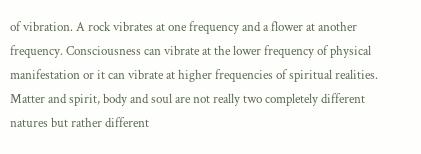of vibration. A rock vibrates at one frequency and a flower at another frequency. Consciousness can vibrate at the lower frequency of physical manifestation or it can vibrate at higher frequencies of spiritual realities. Matter and spirit, body and soul are not really two completely different natures but rather different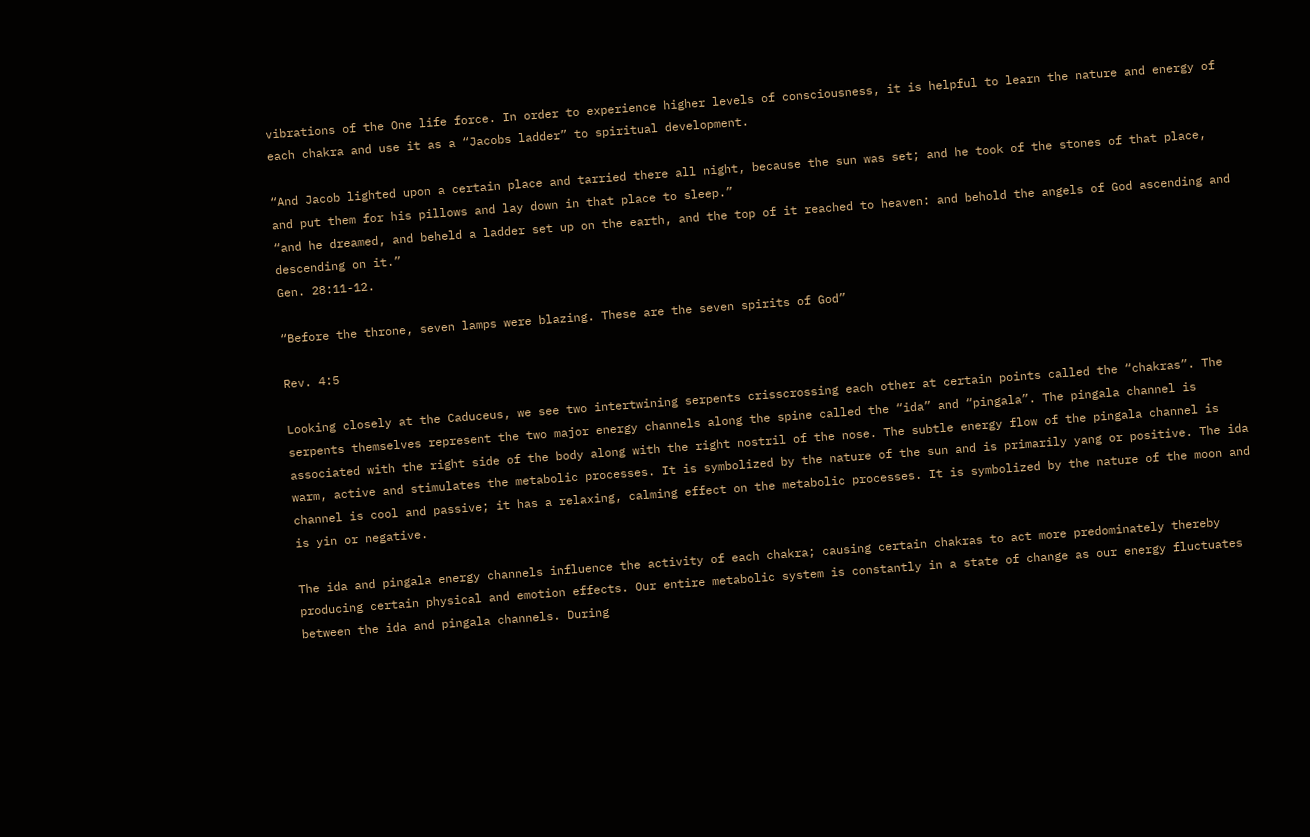vibrations of the One life force. In order to experience higher levels of consciousness, it is helpful to learn the nature and energy of each chakra and use it as a “Jacobs ladder” to spiritual development.

“And Jacob lighted upon a certain place and tarried there all night, because the sun was set; and he took of the stones of that place, and put them for his pillows and lay down in that place to sleep.”
“and he dreamed, and beheld a ladder set up on the earth, and the top of it reached to heaven: and behold the angels of God ascending and descending on it.”
Gen. 28:11-12.

“Before the throne, seven lamps were blazing. These are the seven spirits of God”

Rev. 4:5

Looking closely at the Caduceus, we see two intertwining serpents crisscrossing each other at certain points called the “chakras”. The serpents themselves represent the two major energy channels along the spine called the “ida” and “pingala”. The pingala channel is associated with the right side of the body along with the right nostril of the nose. The subtle energy flow of the pingala channel is warm, active and stimulates the metabolic processes. It is symbolized by the nature of the sun and is primarily yang or positive. The ida channel is cool and passive; it has a relaxing, calming effect on the metabolic processes. It is symbolized by the nature of the moon and is yin or negative.

The ida and pingala energy channels influence the activity of each chakra; causing certain chakras to act more predominately thereby producing certain physical and emotion effects. Our entire metabolic system is constantly in a state of change as our energy fluctuates between the ida and pingala channels. During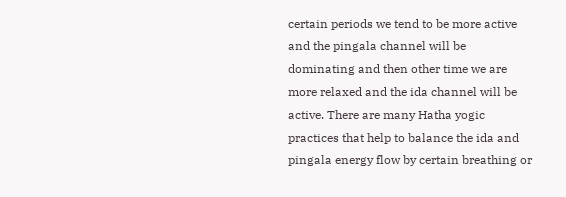certain periods we tend to be more active and the pingala channel will be dominating and then other time we are more relaxed and the ida channel will be active. There are many Hatha yogic practices that help to balance the ida and pingala energy flow by certain breathing or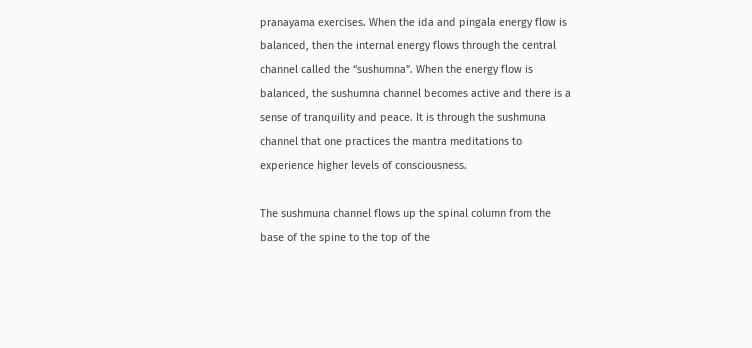pranayama exercises. When the ida and pingala energy flow is balanced, then the internal energy flows through the central channel called the “sushumna”. When the energy flow is balanced, the sushumna channel becomes active and there is a sense of tranquility and peace. It is through the sushmuna channel that one practices the mantra meditations to experience higher levels of consciousness.

The sushmuna channel flows up the spinal column from the base of the spine to the top of the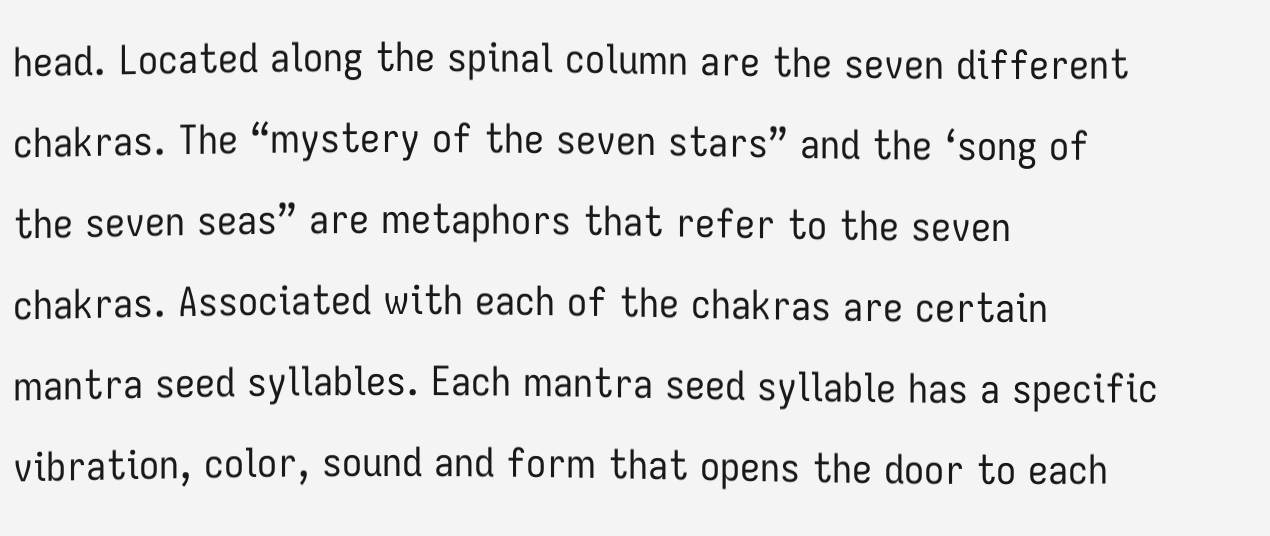head. Located along the spinal column are the seven different chakras. The “mystery of the seven stars” and the ‘song of the seven seas” are metaphors that refer to the seven chakras. Associated with each of the chakras are certain mantra seed syllables. Each mantra seed syllable has a specific vibration, color, sound and form that opens the door to each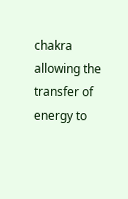chakra allowing the transfer of energy to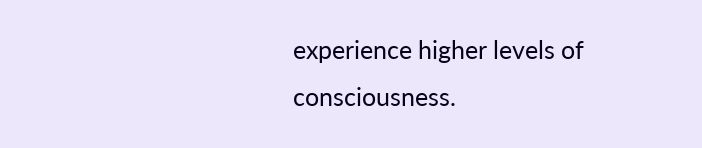experience higher levels of consciousness.